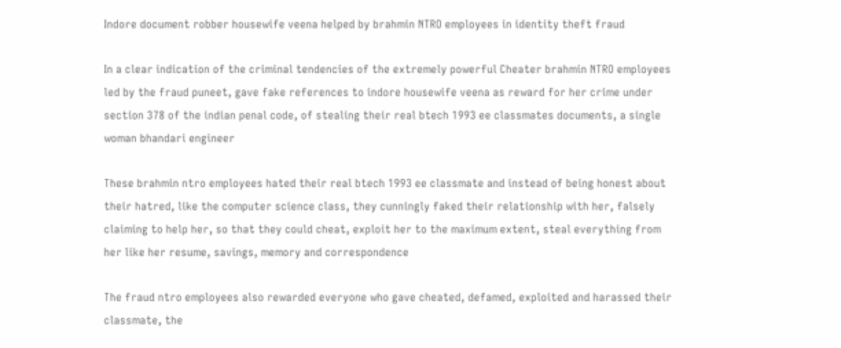Indore document robber housewife veena helped by brahmin NTRO employees in identity theft fraud

In a clear indication of the criminal tendencies of the extremely powerful Cheater brahmin NTRO employees led by the fraud puneet, gave fake references to indore housewife veena as reward for her crime under section 378 of the indian penal code, of stealing their real btech 1993 ee classmates documents, a single woman bhandari engineer

These brahmin ntro employees hated their real btech 1993 ee classmate and instead of being honest about their hatred, like the computer science class, they cunningly faked their relationship with her, falsely claiming to help her, so that they could cheat, exploit her to the maximum extent, steal everything from her like her resume, savings, memory and correspondence

The fraud ntro employees also rewarded everyone who gave cheated, defamed, exploited and harassed their classmate, the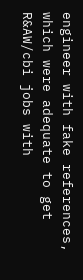engineer with fake references, which were adequate to get R&AW/cbi jobs with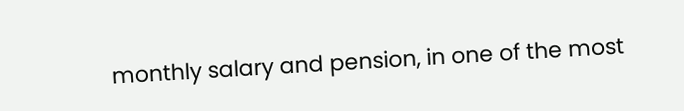monthly salary and pension, in one of the most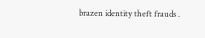brazen identity theft frauds .